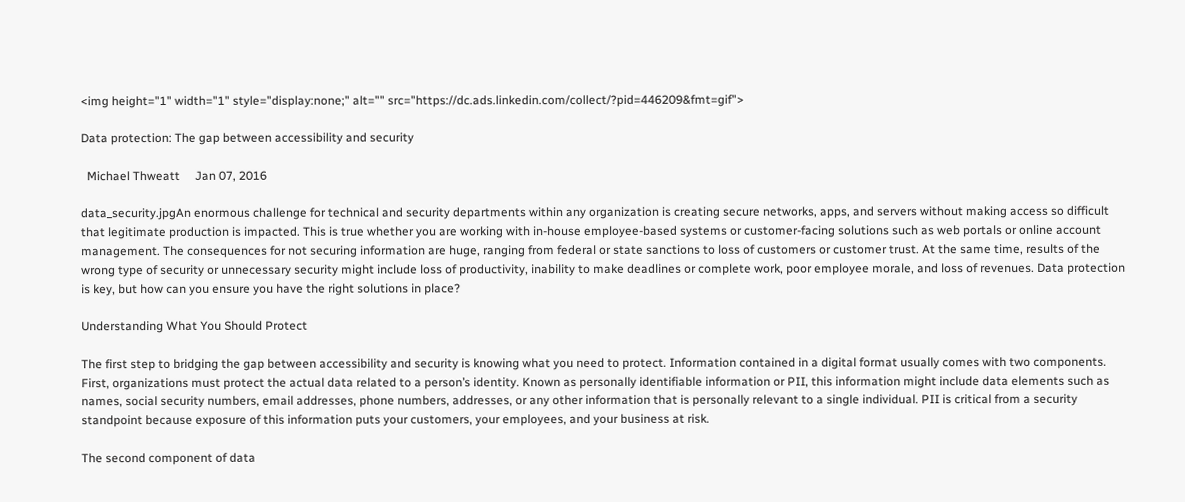<img height="1" width="1" style="display:none;" alt="" src="https://dc.ads.linkedin.com/collect/?pid=446209&fmt=gif">

Data protection: The gap between accessibility and security

  Michael Thweatt     Jan 07, 2016

data_security.jpgAn enormous challenge for technical and security departments within any organization is creating secure networks, apps, and servers without making access so difficult that legitimate production is impacted. This is true whether you are working with in-house employee-based systems or customer-facing solutions such as web portals or online account management. The consequences for not securing information are huge, ranging from federal or state sanctions to loss of customers or customer trust. At the same time, results of the wrong type of security or unnecessary security might include loss of productivity, inability to make deadlines or complete work, poor employee morale, and loss of revenues. Data protection is key, but how can you ensure you have the right solutions in place?

Understanding What You Should Protect

The first step to bridging the gap between accessibility and security is knowing what you need to protect. Information contained in a digital format usually comes with two components. First, organizations must protect the actual data related to a person’s identity. Known as personally identifiable information or PII, this information might include data elements such as names, social security numbers, email addresses, phone numbers, addresses, or any other information that is personally relevant to a single individual. PII is critical from a security standpoint because exposure of this information puts your customers, your employees, and your business at risk.

The second component of data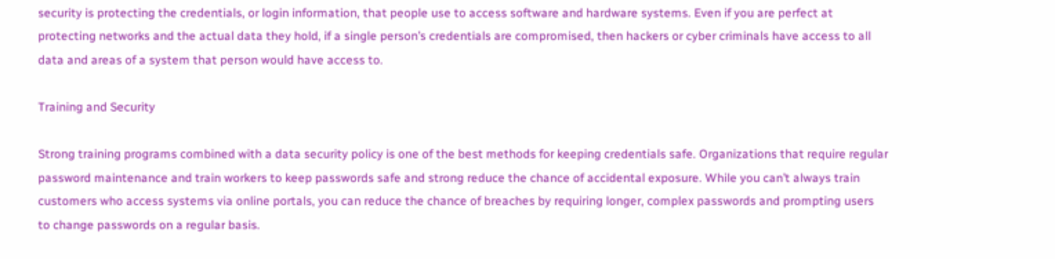security is protecting the credentials, or login information, that people use to access software and hardware systems. Even if you are perfect at protecting networks and the actual data they hold, if a single person’s credentials are compromised, then hackers or cyber criminals have access to all data and areas of a system that person would have access to.

Training and Security

Strong training programs combined with a data security policy is one of the best methods for keeping credentials safe. Organizations that require regular password maintenance and train workers to keep passwords safe and strong reduce the chance of accidental exposure. While you can’t always train customers who access systems via online portals, you can reduce the chance of breaches by requiring longer, complex passwords and prompting users to change passwords on a regular basis.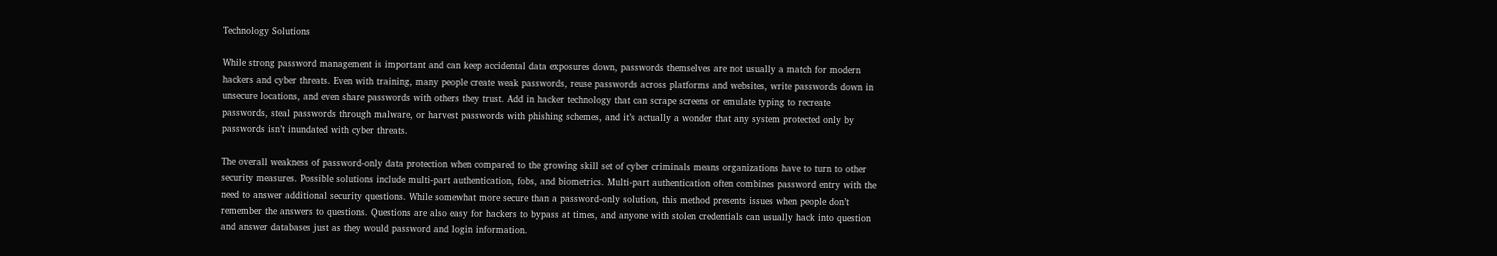Technology Solutions

While strong password management is important and can keep accidental data exposures down, passwords themselves are not usually a match for modern hackers and cyber threats. Even with training, many people create weak passwords, reuse passwords across platforms and websites, write passwords down in unsecure locations, and even share passwords with others they trust. Add in hacker technology that can scrape screens or emulate typing to recreate passwords, steal passwords through malware, or harvest passwords with phishing schemes, and it’s actually a wonder that any system protected only by passwords isn’t inundated with cyber threats.

The overall weakness of password-only data protection when compared to the growing skill set of cyber criminals means organizations have to turn to other security measures. Possible solutions include multi-part authentication, fobs, and biometrics. Multi-part authentication often combines password entry with the need to answer additional security questions. While somewhat more secure than a password-only solution, this method presents issues when people don’t remember the answers to questions. Questions are also easy for hackers to bypass at times, and anyone with stolen credentials can usually hack into question and answer databases just as they would password and login information.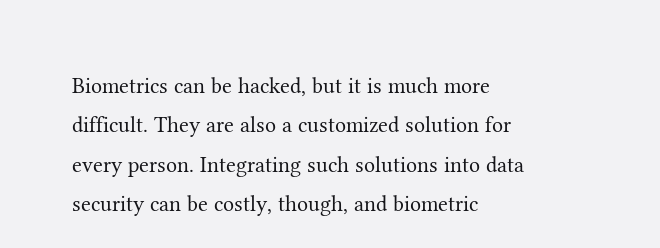Biometrics can be hacked, but it is much more difficult. They are also a customized solution for every person. Integrating such solutions into data security can be costly, though, and biometric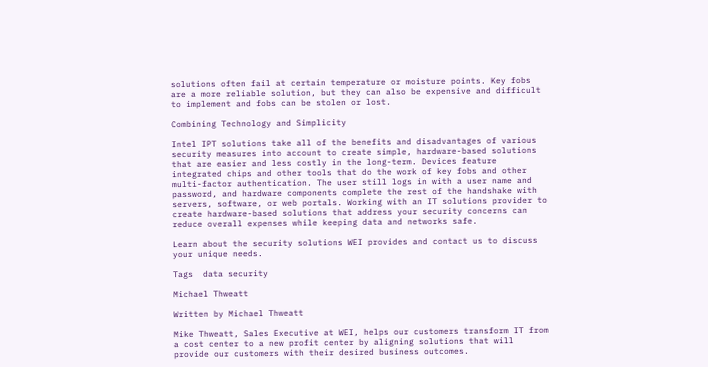solutions often fail at certain temperature or moisture points. Key fobs are a more reliable solution, but they can also be expensive and difficult to implement and fobs can be stolen or lost.

Combining Technology and Simplicity

Intel IPT solutions take all of the benefits and disadvantages of various security measures into account to create simple, hardware-based solutions that are easier and less costly in the long-term. Devices feature integrated chips and other tools that do the work of key fobs and other multi-factor authentication. The user still logs in with a user name and password, and hardware components complete the rest of the handshake with servers, software, or web portals. Working with an IT solutions provider to create hardware-based solutions that address your security concerns can reduce overall expenses while keeping data and networks safe.

Learn about the security solutions WEI provides and contact us to discuss your unique needs.

Tags  data security

Michael Thweatt

Written by Michael Thweatt

Mike Thweatt, Sales Executive at WEI, helps our customers transform IT from a cost center to a new profit center by aligning solutions that will provide our customers with their desired business outcomes.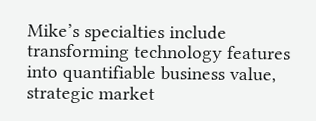Mike’s specialties include transforming technology features into quantifiable business value, strategic market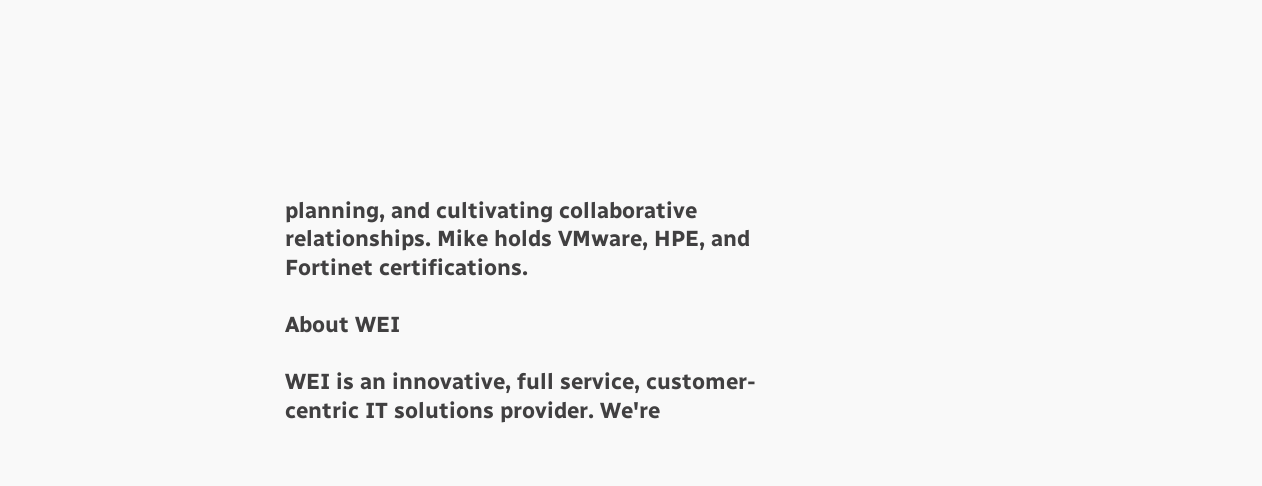planning, and cultivating collaborative relationships. Mike holds VMware, HPE, and Fortinet certifications.

About WEI

WEI is an innovative, full service, customer-centric IT solutions provider. We're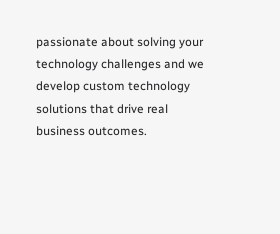passionate about solving your technology challenges and we develop custom technology solutions that drive real business outcomes.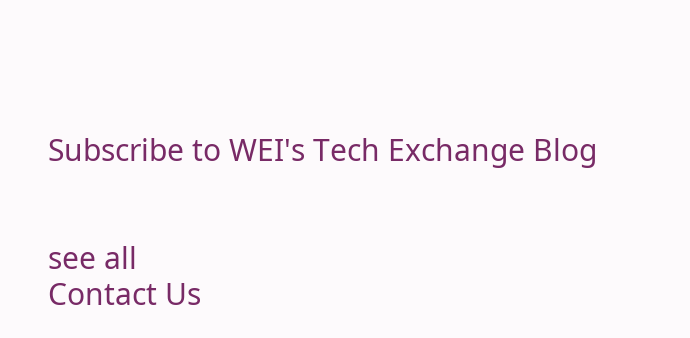Subscribe to WEI's Tech Exchange Blog


see all
Contact Us